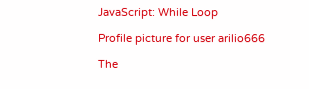JavaScript: While Loop

Profile picture for user arilio666

The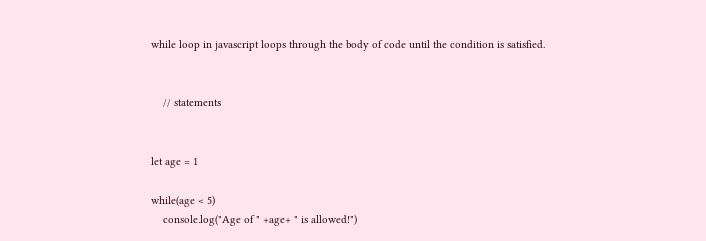while loop in javascript loops through the body of code until the condition is satisfied.


    // statements


let age = 1

while(age < 5)
    console.log("Age of " +age+ " is allowed!")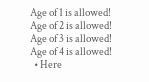Age of 1 is allowed!
Age of 2 is allowed!
Age of 3 is allowed!
Age of 4 is allowed!
  • Here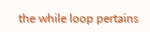the while loop pertains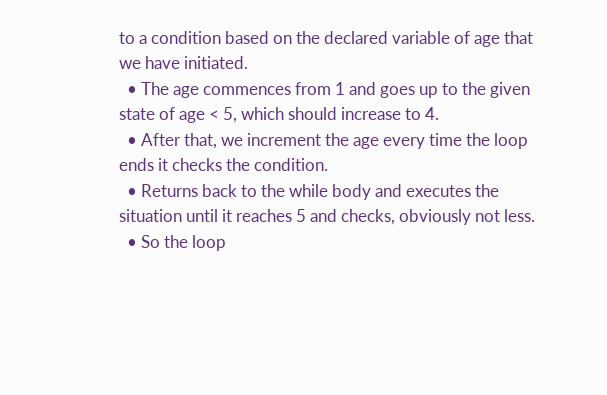to a condition based on the declared variable of age that we have initiated.
  • The age commences from 1 and goes up to the given state of age < 5, which should increase to 4.
  • After that, we increment the age every time the loop ends it checks the condition.
  • Returns back to the while body and executes the situation until it reaches 5 and checks, obviously not less.
  • So the loop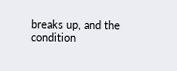breaks up, and the condition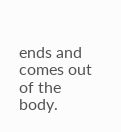ends and comes out of the body.